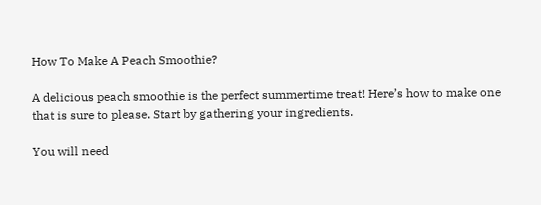How To Make A Peach Smoothie?

A delicious peach smoothie is the perfect summertime treat! Here’s how to make one that is sure to please. Start by gathering your ingredients.

You will need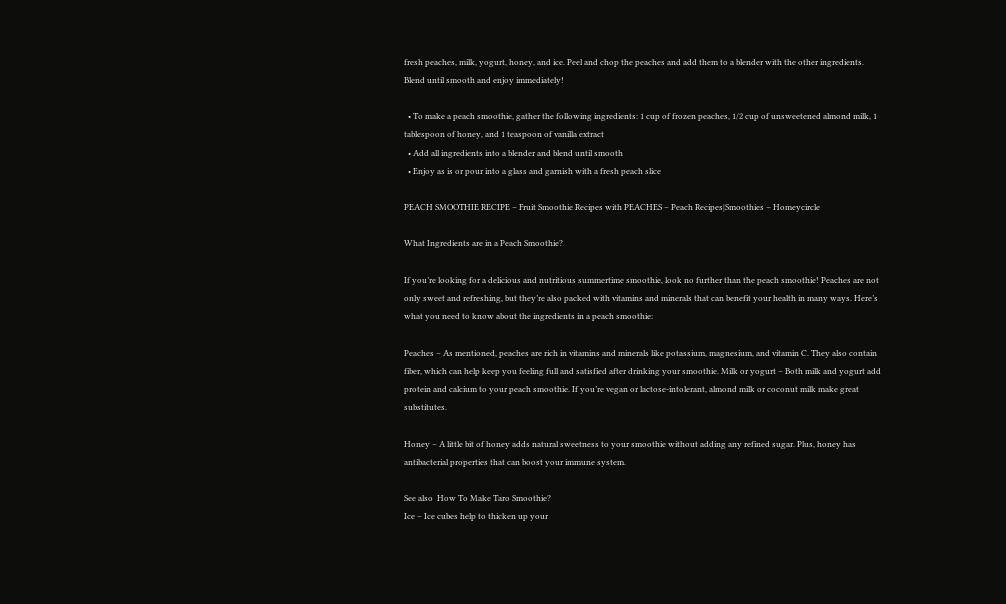fresh peaches, milk, yogurt, honey, and ice. Peel and chop the peaches and add them to a blender with the other ingredients. Blend until smooth and enjoy immediately!

  • To make a peach smoothie, gather the following ingredients: 1 cup of frozen peaches, 1/2 cup of unsweetened almond milk, 1 tablespoon of honey, and 1 teaspoon of vanilla extract
  • Add all ingredients into a blender and blend until smooth
  • Enjoy as is or pour into a glass and garnish with a fresh peach slice

PEACH SMOOTHIE RECIPE – Fruit Smoothie Recipes with PEACHES – Peach Recipes|Smoothies – Homeycircle

What Ingredients are in a Peach Smoothie?

If you’re looking for a delicious and nutritious summertime smoothie, look no further than the peach smoothie! Peaches are not only sweet and refreshing, but they’re also packed with vitamins and minerals that can benefit your health in many ways. Here’s what you need to know about the ingredients in a peach smoothie:

Peaches – As mentioned, peaches are rich in vitamins and minerals like potassium, magnesium, and vitamin C. They also contain fiber, which can help keep you feeling full and satisfied after drinking your smoothie. Milk or yogurt – Both milk and yogurt add protein and calcium to your peach smoothie. If you’re vegan or lactose-intolerant, almond milk or coconut milk make great substitutes.

Honey – A little bit of honey adds natural sweetness to your smoothie without adding any refined sugar. Plus, honey has antibacterial properties that can boost your immune system.

See also  How To Make Taro Smoothie?
Ice – Ice cubes help to thicken up your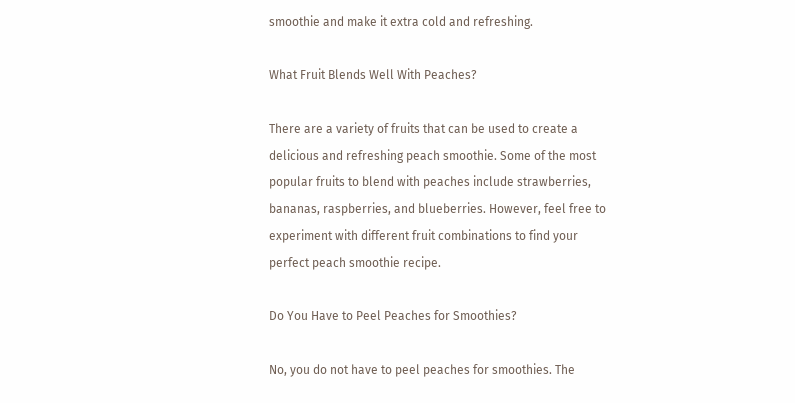smoothie and make it extra cold and refreshing.

What Fruit Blends Well With Peaches?

There are a variety of fruits that can be used to create a delicious and refreshing peach smoothie. Some of the most popular fruits to blend with peaches include strawberries, bananas, raspberries, and blueberries. However, feel free to experiment with different fruit combinations to find your perfect peach smoothie recipe.

Do You Have to Peel Peaches for Smoothies?

No, you do not have to peel peaches for smoothies. The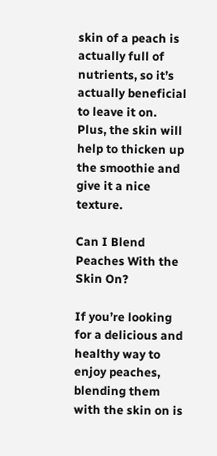skin of a peach is actually full of nutrients, so it’s actually beneficial to leave it on. Plus, the skin will help to thicken up the smoothie and give it a nice texture.

Can I Blend Peaches With the Skin On?

If you’re looking for a delicious and healthy way to enjoy peaches, blending them with the skin on is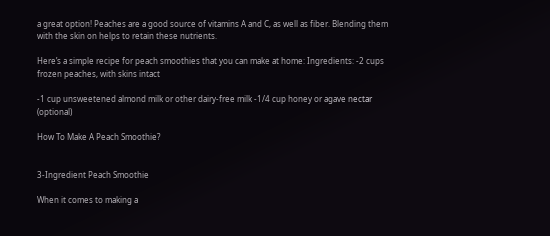a great option! Peaches are a good source of vitamins A and C, as well as fiber. Blending them with the skin on helps to retain these nutrients.

Here’s a simple recipe for peach smoothies that you can make at home: Ingredients: -2 cups frozen peaches, with skins intact

-1 cup unsweetened almond milk or other dairy-free milk -1/4 cup honey or agave nectar (optional)

How To Make A Peach Smoothie?


3-Ingredient Peach Smoothie

When it comes to making a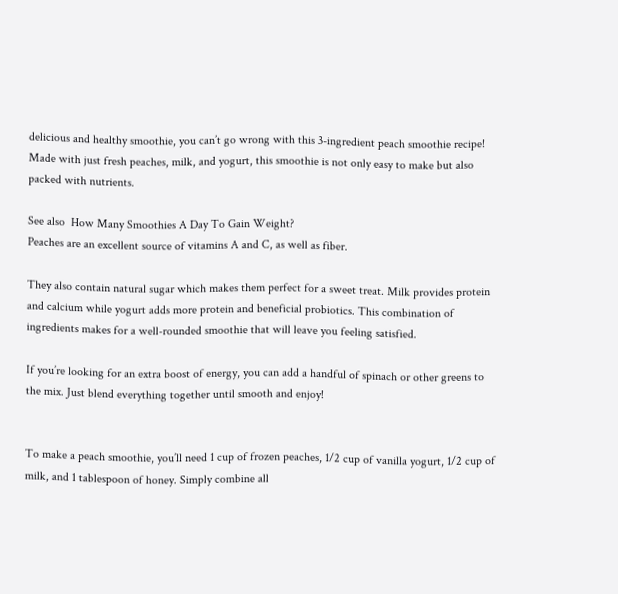delicious and healthy smoothie, you can’t go wrong with this 3-ingredient peach smoothie recipe! Made with just fresh peaches, milk, and yogurt, this smoothie is not only easy to make but also packed with nutrients.

See also  How Many Smoothies A Day To Gain Weight?
Peaches are an excellent source of vitamins A and C, as well as fiber.

They also contain natural sugar which makes them perfect for a sweet treat. Milk provides protein and calcium while yogurt adds more protein and beneficial probiotics. This combination of ingredients makes for a well-rounded smoothie that will leave you feeling satisfied.

If you’re looking for an extra boost of energy, you can add a handful of spinach or other greens to the mix. Just blend everything together until smooth and enjoy!


To make a peach smoothie, you’ll need 1 cup of frozen peaches, 1/2 cup of vanilla yogurt, 1/2 cup of milk, and 1 tablespoon of honey. Simply combine all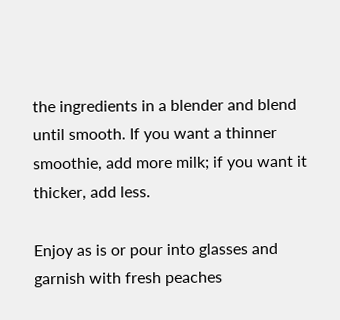the ingredients in a blender and blend until smooth. If you want a thinner smoothie, add more milk; if you want it thicker, add less.

Enjoy as is or pour into glasses and garnish with fresh peaches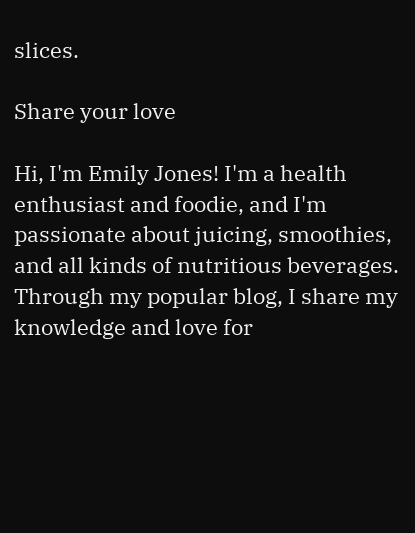slices.

Share your love

Hi, I'm Emily Jones! I'm a health enthusiast and foodie, and I'm passionate about juicing, smoothies, and all kinds of nutritious beverages. Through my popular blog, I share my knowledge and love for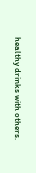healthy drinks with others.